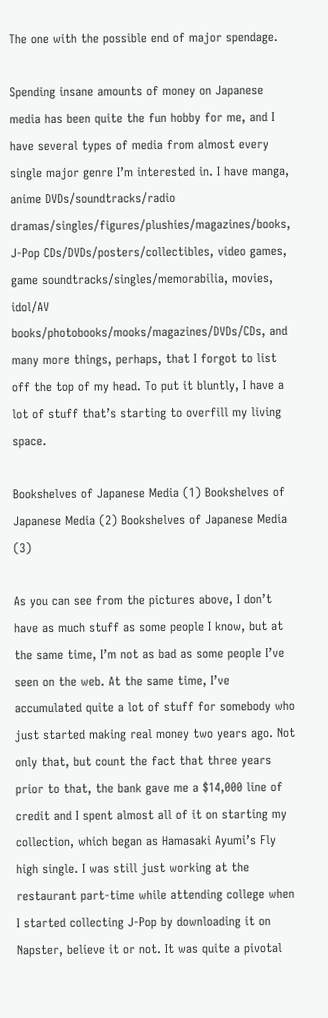The one with the possible end of major spendage.

Spending insane amounts of money on Japanese media has been quite the fun hobby for me, and I have several types of media from almost every single major genre I’m interested in. I have manga, anime DVDs/soundtracks/radio dramas/singles/figures/plushies/magazines/books, J-Pop CDs/DVDs/posters/collectibles, video games, game soundtracks/singles/memorabilia, movies, idol/AV books/photobooks/mooks/magazines/DVDs/CDs, and many more things, perhaps, that I forgot to list off the top of my head. To put it bluntly, I have a lot of stuff that’s starting to overfill my living space.

Bookshelves of Japanese Media (1) Bookshelves of Japanese Media (2) Bookshelves of Japanese Media (3)

As you can see from the pictures above, I don’t have as much stuff as some people I know, but at the same time, I’m not as bad as some people I’ve seen on the web. At the same time, I’ve accumulated quite a lot of stuff for somebody who just started making real money two years ago. Not only that, but count the fact that three years prior to that, the bank gave me a $14,000 line of credit and I spent almost all of it on starting my collection, which began as Hamasaki Ayumi’s Fly high single. I was still just working at the restaurant part-time while attending college when I started collecting J-Pop by downloading it on Napster, believe it or not. It was quite a pivotal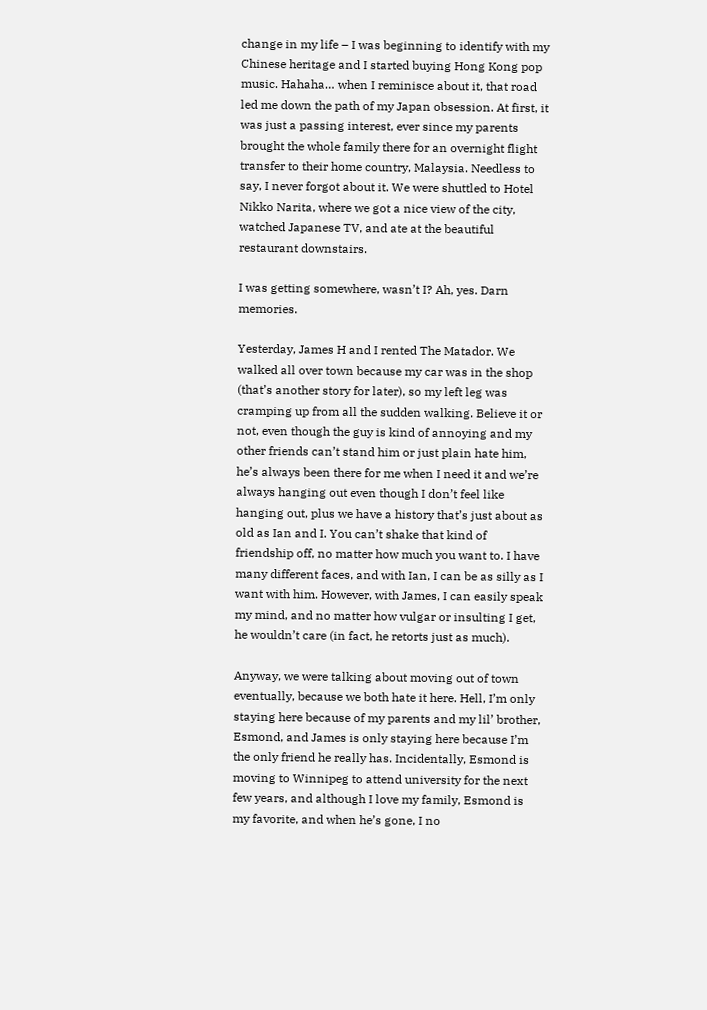change in my life – I was beginning to identify with my Chinese heritage and I started buying Hong Kong pop music. Hahaha… when I reminisce about it, that road led me down the path of my Japan obsession. At first, it was just a passing interest, ever since my parents brought the whole family there for an overnight flight transfer to their home country, Malaysia. Needless to say, I never forgot about it. We were shuttled to Hotel Nikko Narita, where we got a nice view of the city, watched Japanese TV, and ate at the beautiful restaurant downstairs.

I was getting somewhere, wasn’t I? Ah, yes. Darn memories.

Yesterday, James H and I rented The Matador. We walked all over town because my car was in the shop (that’s another story for later), so my left leg was cramping up from all the sudden walking. Believe it or not, even though the guy is kind of annoying and my other friends can’t stand him or just plain hate him, he’s always been there for me when I need it and we’re always hanging out even though I don’t feel like hanging out, plus we have a history that’s just about as old as Ian and I. You can’t shake that kind of friendship off, no matter how much you want to. I have many different faces, and with Ian, I can be as silly as I want with him. However, with James, I can easily speak my mind, and no matter how vulgar or insulting I get, he wouldn’t care (in fact, he retorts just as much).

Anyway, we were talking about moving out of town eventually, because we both hate it here. Hell, I’m only staying here because of my parents and my lil’ brother, Esmond, and James is only staying here because I’m the only friend he really has. Incidentally, Esmond is moving to Winnipeg to attend university for the next few years, and although I love my family, Esmond is my favorite, and when he’s gone, I no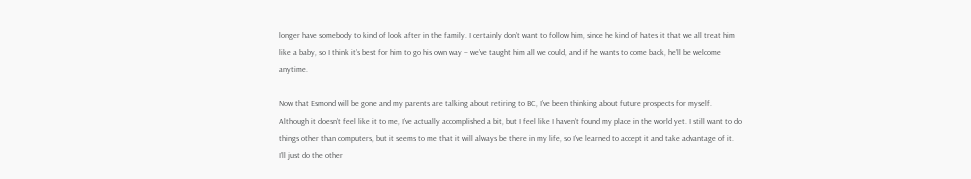longer have somebody to kind of look after in the family. I certainly don’t want to follow him, since he kind of hates it that we all treat him like a baby, so I think it’s best for him to go his own way – we’ve taught him all we could, and if he wants to come back, he’ll be welcome anytime.

Now that Esmond will be gone and my parents are talking about retiring to BC, I’ve been thinking about future prospects for myself. Although it doesn’t feel like it to me, I’ve actually accomplished a bit, but I feel like I haven’t found my place in the world yet. I still want to do things other than computers, but it seems to me that it will always be there in my life, so I’ve learned to accept it and take advantage of it. I’ll just do the other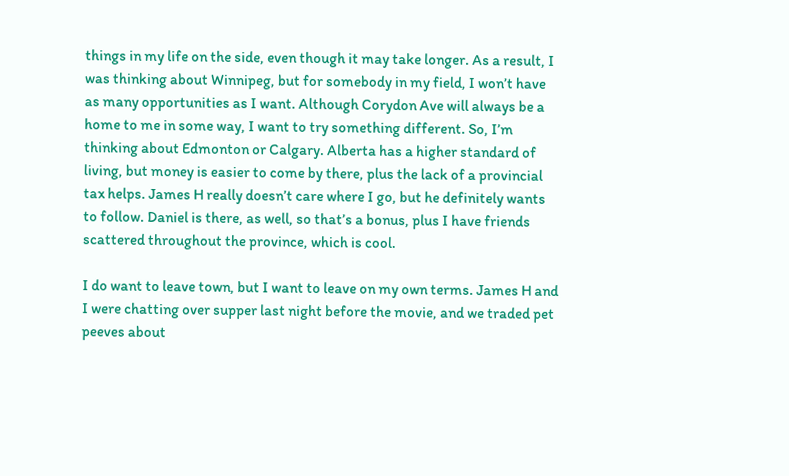things in my life on the side, even though it may take longer. As a result, I was thinking about Winnipeg, but for somebody in my field, I won’t have as many opportunities as I want. Although Corydon Ave will always be a home to me in some way, I want to try something different. So, I’m thinking about Edmonton or Calgary. Alberta has a higher standard of living, but money is easier to come by there, plus the lack of a provincial tax helps. James H really doesn’t care where I go, but he definitely wants to follow. Daniel is there, as well, so that’s a bonus, plus I have friends scattered throughout the province, which is cool.

I do want to leave town, but I want to leave on my own terms. James H and I were chatting over supper last night before the movie, and we traded pet peeves about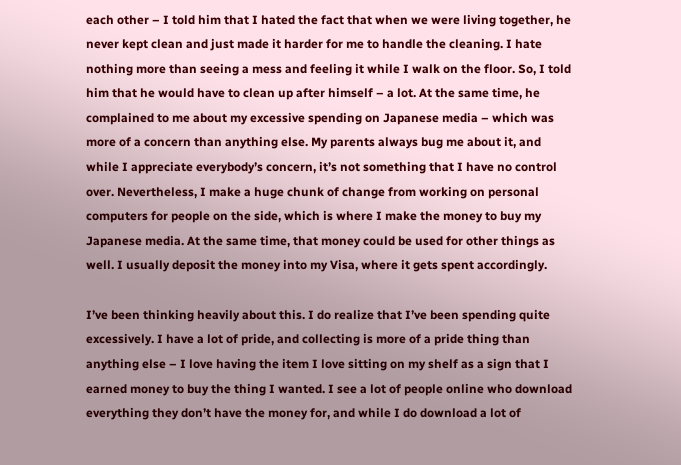each other – I told him that I hated the fact that when we were living together, he never kept clean and just made it harder for me to handle the cleaning. I hate nothing more than seeing a mess and feeling it while I walk on the floor. So, I told him that he would have to clean up after himself – a lot. At the same time, he complained to me about my excessive spending on Japanese media – which was more of a concern than anything else. My parents always bug me about it, and while I appreciate everybody’s concern, it’s not something that I have no control over. Nevertheless, I make a huge chunk of change from working on personal computers for people on the side, which is where I make the money to buy my Japanese media. At the same time, that money could be used for other things as well. I usually deposit the money into my Visa, where it gets spent accordingly.

I’ve been thinking heavily about this. I do realize that I’ve been spending quite excessively. I have a lot of pride, and collecting is more of a pride thing than anything else – I love having the item I love sitting on my shelf as a sign that I earned money to buy the thing I wanted. I see a lot of people online who download everything they don’t have the money for, and while I do download a lot of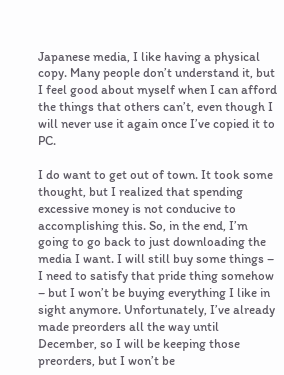Japanese media, I like having a physical copy. Many people don’t understand it, but I feel good about myself when I can afford the things that others can’t, even though I will never use it again once I’ve copied it to PC.

I do want to get out of town. It took some thought, but I realized that spending excessive money is not conducive to accomplishing this. So, in the end, I’m going to go back to just downloading the media I want. I will still buy some things – I need to satisfy that pride thing somehow – but I won’t be buying everything I like in sight anymore. Unfortunately, I’ve already made preorders all the way until December, so I will be keeping those preorders, but I won’t be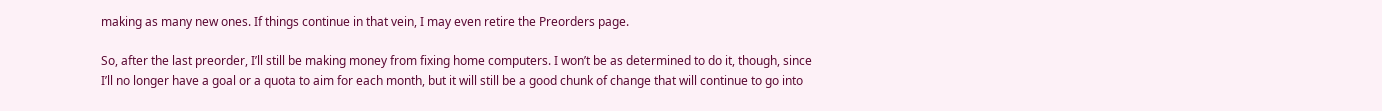making as many new ones. If things continue in that vein, I may even retire the Preorders page.

So, after the last preorder, I’ll still be making money from fixing home computers. I won’t be as determined to do it, though, since I’ll no longer have a goal or a quota to aim for each month, but it will still be a good chunk of change that will continue to go into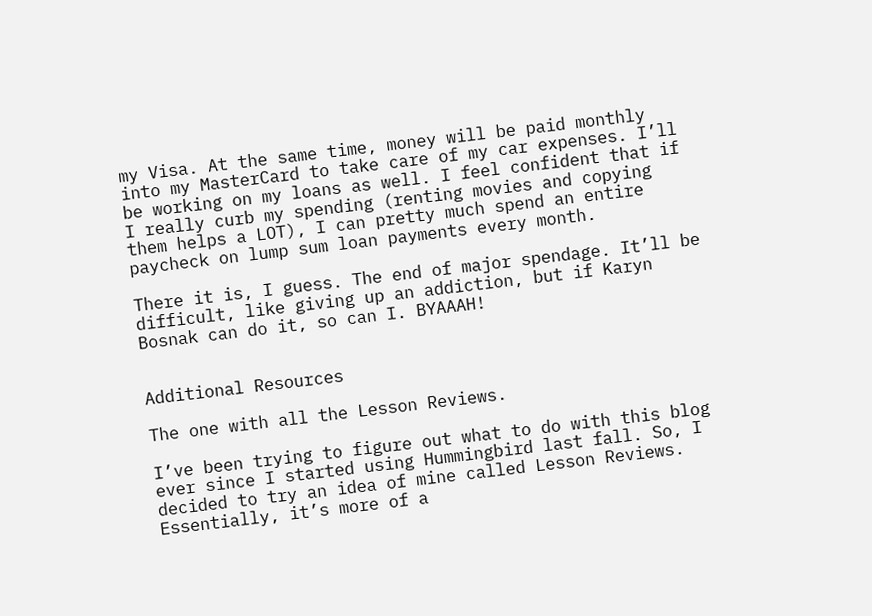my Visa. At the same time, money will be paid monthly into my MasterCard to take care of my car expenses. I’ll be working on my loans as well. I feel confident that if I really curb my spending (renting movies and copying them helps a LOT), I can pretty much spend an entire paycheck on lump sum loan payments every month.

There it is, I guess. The end of major spendage. It’ll be difficult, like giving up an addiction, but if Karyn Bosnak can do it, so can I. BYAAAH!


Additional Resources

The one with all the Lesson Reviews.

I’ve been trying to figure out what to do with this blog ever since I started using Hummingbird last fall. So, I decided to try an idea of mine called Lesson Reviews. Essentially, it’s more of a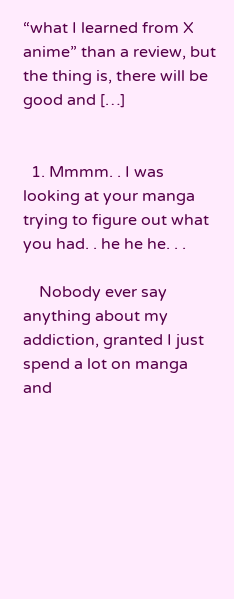“what I learned from X anime” than a review, but the thing is, there will be good and […]


  1. Mmmm. . I was looking at your manga trying to figure out what you had. . he he he. . .

    Nobody ever say anything about my addiction, granted I just spend a lot on manga and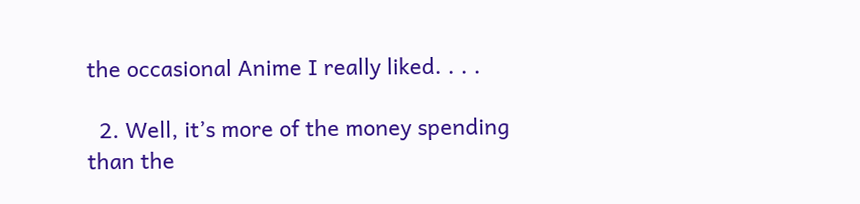the occasional Anime I really liked. . . .

  2. Well, it’s more of the money spending than the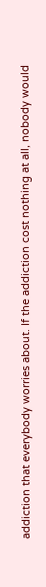addiction that everybody worries about. If the addiction cost nothing at all, nobody would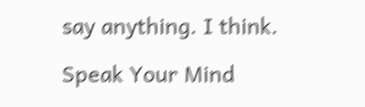say anything. I think.

Speak Your Mind